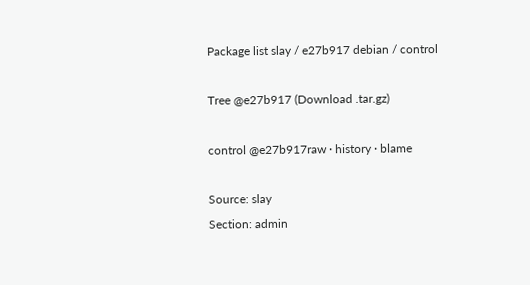Package list slay / e27b917 debian / control

Tree @e27b917 (Download .tar.gz)

control @e27b917raw · history · blame

Source: slay
Section: admin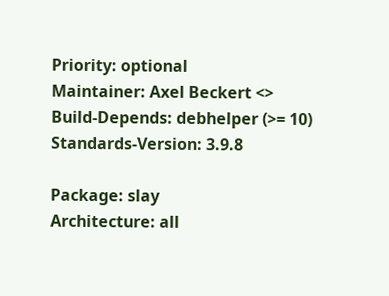Priority: optional
Maintainer: Axel Beckert <>
Build-Depends: debhelper (>= 10)
Standards-Version: 3.9.8

Package: slay
Architecture: all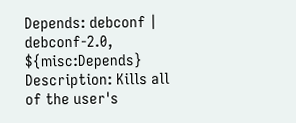Depends: debconf | debconf-2.0, ${misc:Depends}
Description: Kills all of the user's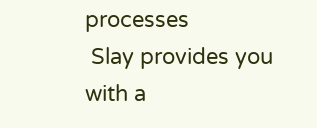processes
 Slay provides you with a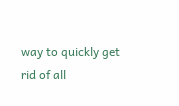way to quickly get rid of all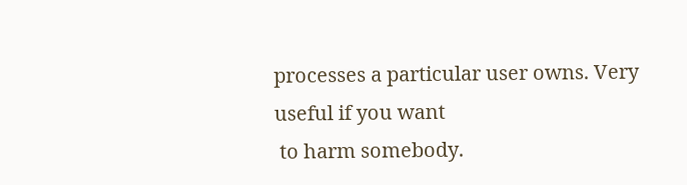processes a particular user owns. Very useful if you want
 to harm somebody.